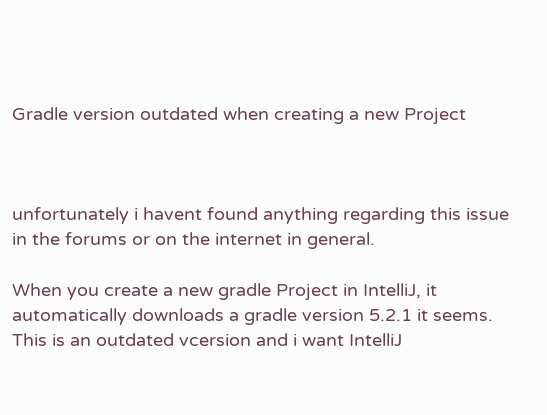Gradle version outdated when creating a new Project



unfortunately i havent found anything regarding this issue in the forums or on the internet in general.

When you create a new gradle Project in IntelliJ, it automatically downloads a gradle version 5.2.1 it seems. This is an outdated vcersion and i want IntelliJ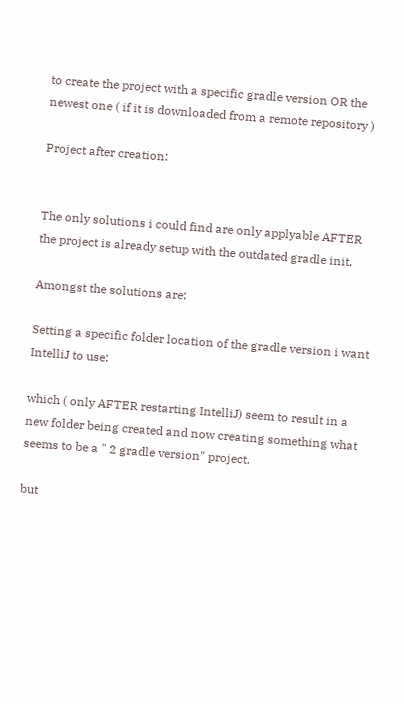to create the project with a specific gradle version OR the newest one ( if it is downloaded from a remote repository )

Project after creation:


The only solutions i could find are only applyable AFTER the project is already setup with the outdated gradle init.

Amongst the solutions are:

Setting a specific folder location of the gradle version i want IntelliJ to use:

which ( only AFTER restarting IntelliJ) seem to result in a new folder being created and now creating something what seems to be a " 2 gradle version" project.

but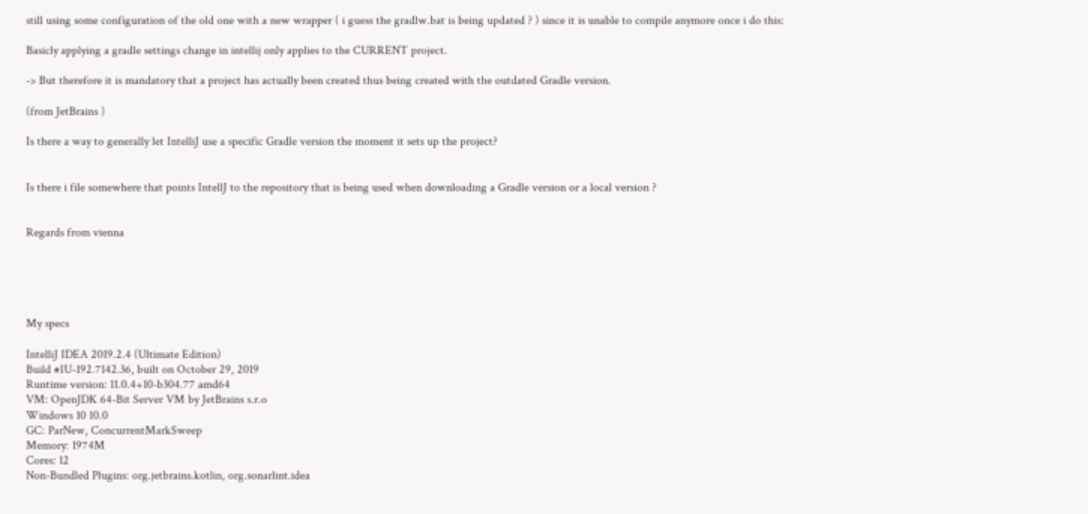still using some configuration of the old one with a new wrapper ( i guess the gradlw.bat is being updated ? ) since it is unable to compile anymore once i do this:

Basicly applying a gradle settings change in intellij only applies to the CURRENT project.

-> But therefore it is mandatory that a project has actually been created thus being created with the outdated Gradle version.

(from JetBrains )

Is there a way to generally let IntelliJ use a specific Gradle version the moment it sets up the project?


Is there i file somewhere that points IntellJ to the repository that is being used when downloading a Gradle version or a local version ?


Regards from vienna





My specs

IntelliJ IDEA 2019.2.4 (Ultimate Edition)
Build #IU-192.7142.36, built on October 29, 2019
Runtime version: 11.0.4+10-b304.77 amd64
VM: OpenJDK 64-Bit Server VM by JetBrains s.r.o
Windows 10 10.0
GC: ParNew, ConcurrentMarkSweep
Memory: 1974M
Cores: 12
Non-Bundled Plugins: org.jetbrains.kotlin, org.sonarlint.idea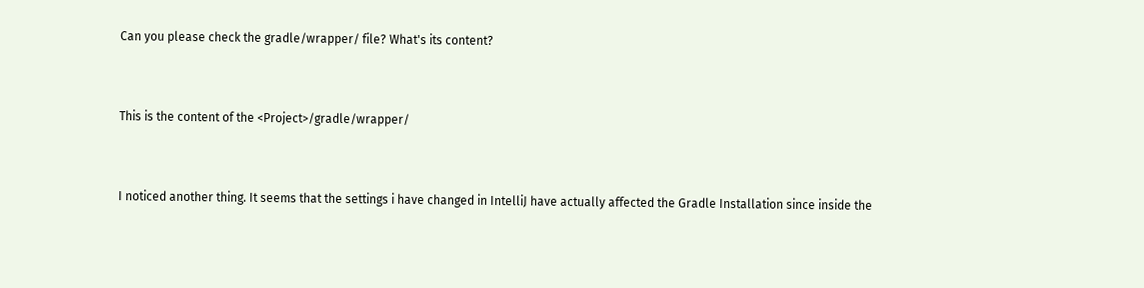Can you please check the gradle/wrapper/ file? What's its content?


This is the content of the <Project>/gradle/wrapper/


I noticed another thing. It seems that the settings i have changed in IntelliJ have actually affected the Gradle Installation since inside the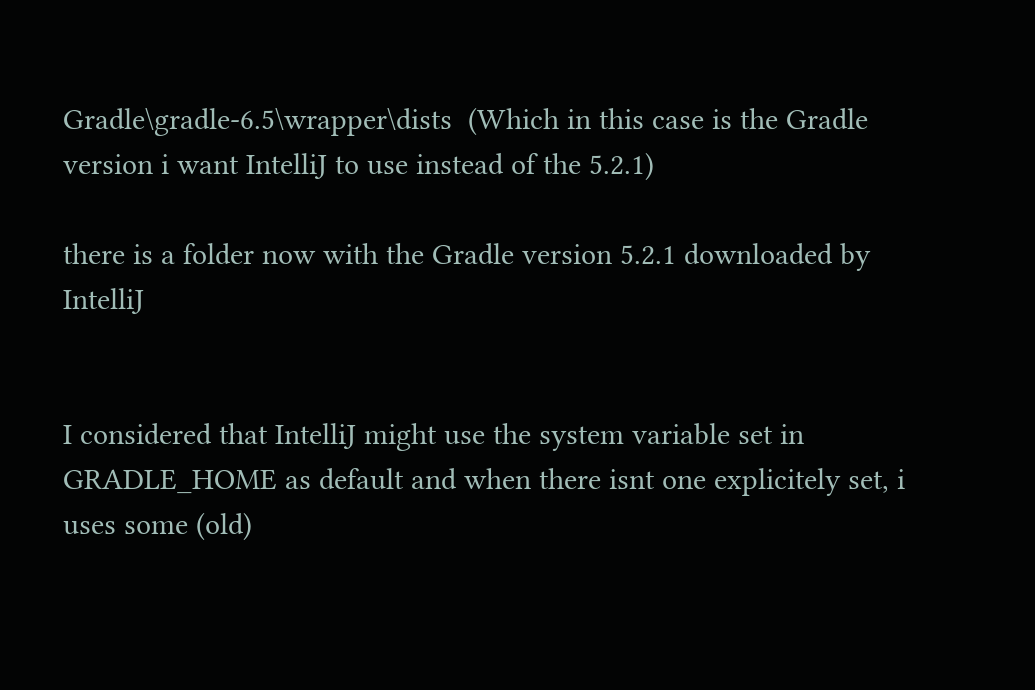Gradle\gradle-6.5\wrapper\dists  (Which in this case is the Gradle version i want IntelliJ to use instead of the 5.2.1)

there is a folder now with the Gradle version 5.2.1 downloaded by IntelliJ


I considered that IntelliJ might use the system variable set in GRADLE_HOME as default and when there isnt one explicitely set, i uses some (old)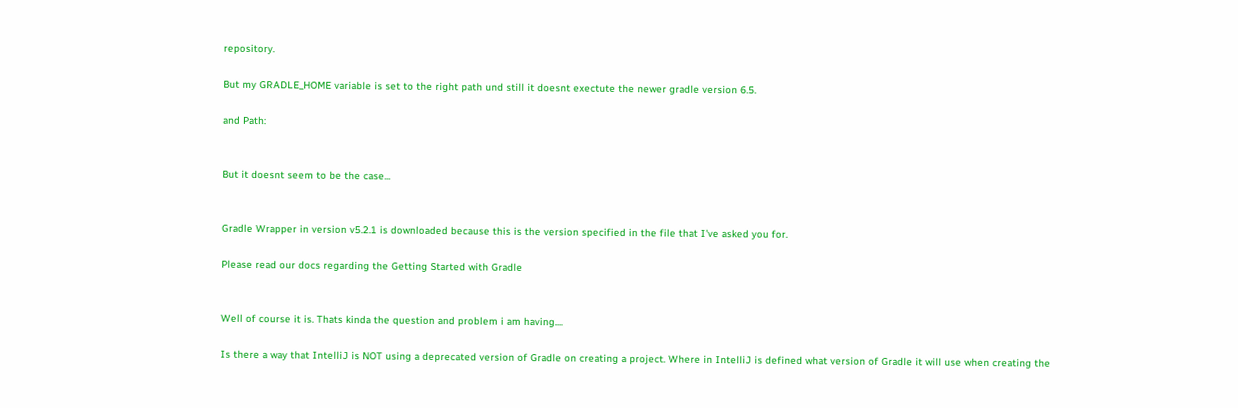repository.

But my GRADLE_HOME variable is set to the right path und still it doesnt exectute the newer gradle version 6.5.

and Path:


But it doesnt seem to be the case...


Gradle Wrapper in version v5.2.1 is downloaded because this is the version specified in the file that I've asked you for.

Please read our docs regarding the Getting Started with Gradle


Well of course it is. Thats kinda the question and problem i am having....

Is there a way that IntelliJ is NOT using a deprecated version of Gradle on creating a project. Where in IntelliJ is defined what version of Gradle it will use when creating the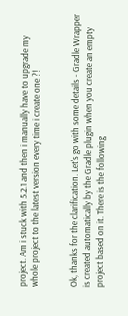project. Am i stuck with 5.2.1 and then i manually have to upgrade my whole project to the latest version every time i create one ?!


Ok, thanks for the clarification. Let's go with some details - Gradle Wrapper is created automatically by the Gradle plugin when you create an empty project based on it. There is the following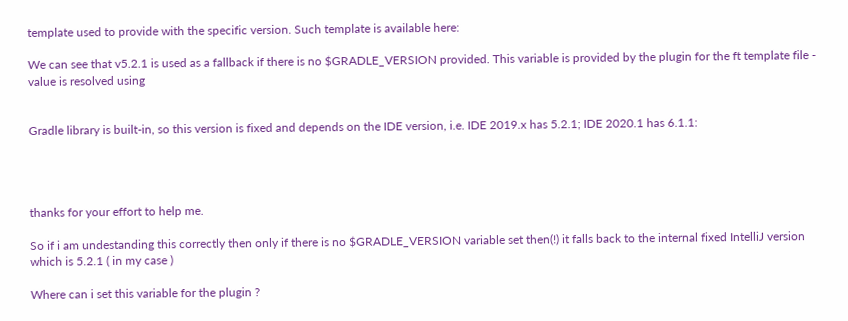template used to provide with the specific version. Such template is available here:

We can see that v5.2.1 is used as a fallback if there is no $GRADLE_VERSION provided. This variable is provided by the plugin for the ft template file - value is resolved using


Gradle library is built-in, so this version is fixed and depends on the IDE version, i.e. IDE 2019.x has 5.2.1; IDE 2020.1 has 6.1.1:




thanks for your effort to help me.

So if i am undestanding this correctly then only if there is no $GRADLE_VERSION variable set then(!) it falls back to the internal fixed IntelliJ version which is 5.2.1 ( in my case )

Where can i set this variable for the plugin ?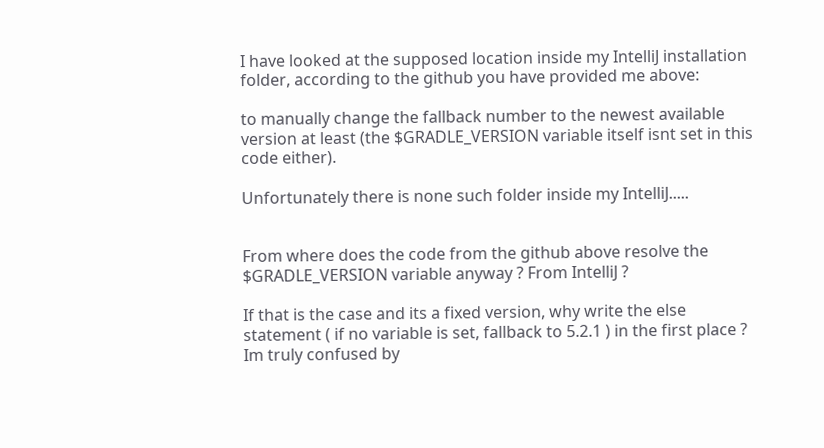I have looked at the supposed location inside my IntelliJ installation folder, according to the github you have provided me above:

to manually change the fallback number to the newest available version at least (the $GRADLE_VERSION variable itself isnt set in this code either).

Unfortunately there is none such folder inside my IntelliJ.....


From where does the code from the github above resolve the $GRADLE_VERSION variable anyway ? From IntelliJ ?

If that is the case and its a fixed version, why write the else statement ( if no variable is set, fallback to 5.2.1 ) in the first place ? Im truly confused by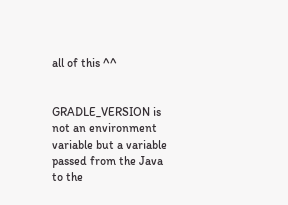all of this ^^


GRADLE_VERSION is not an environment variable but a variable passed from the Java to the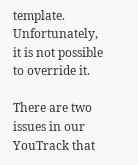template. Unfortunately, it is not possible to override it.

There are two issues in our YouTrack that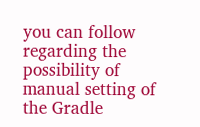you can follow regarding the possibility of manual setting of the Gradle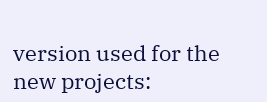version used for the new projects: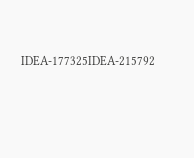IDEA-177325IDEA-215792